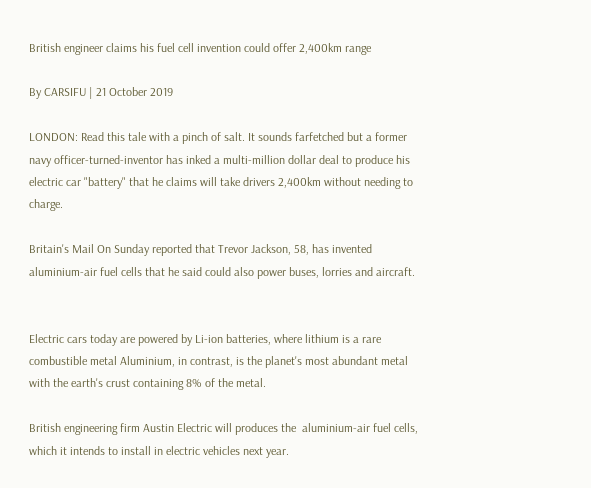British engineer claims his fuel cell invention could offer 2,400km range

By CARSIFU | 21 October 2019

LONDON: Read this tale with a pinch of salt. It sounds farfetched but a former navy officer-turned-inventor has inked a multi-million dollar deal to produce his electric car "battery" that he claims will take drivers 2,400km without needing to charge.

Britain's Mail On Sunday reported that Trevor Jackson, 58, has invented aluminium-air fuel cells that he said could also power buses, lorries and aircraft.


Electric cars today are powered by Li-ion batteries, where lithium is a rare combustible metal Aluminium, in contrast, is the planet's most abundant metal with the earth's crust containing 8% of the metal.

British engineering firm Austin Electric will produces the  aluminium-air fuel cells, which it intends to install in electric vehicles next year.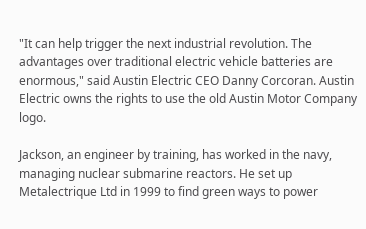"It can help trigger the next industrial revolution. The advantages over traditional electric vehicle batteries are enormous," said Austin Electric CEO Danny Corcoran. Austin Electric owns the rights to use the old Austin Motor Company logo.

Jackson, an engineer by training, has worked in the navy, managing nuclear submarine reactors. He set up Metalectrique Ltd in 1999 to find green ways to power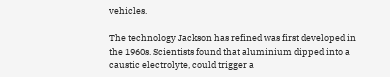vehicles.

The technology Jackson has refined was first developed in the 1960s. Scientists found that aluminium dipped into a caustic electrolyte, could trigger a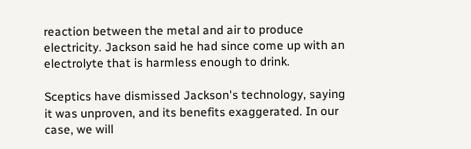reaction between the metal and air to produce electricity. Jackson said he had since come up with an electrolyte that is harmless enough to drink.

Sceptics have dismissed Jackson's technology, saying it was unproven, and its benefits exaggerated. In our case, we will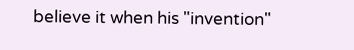believe it when his "invention"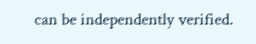can be independently verified.